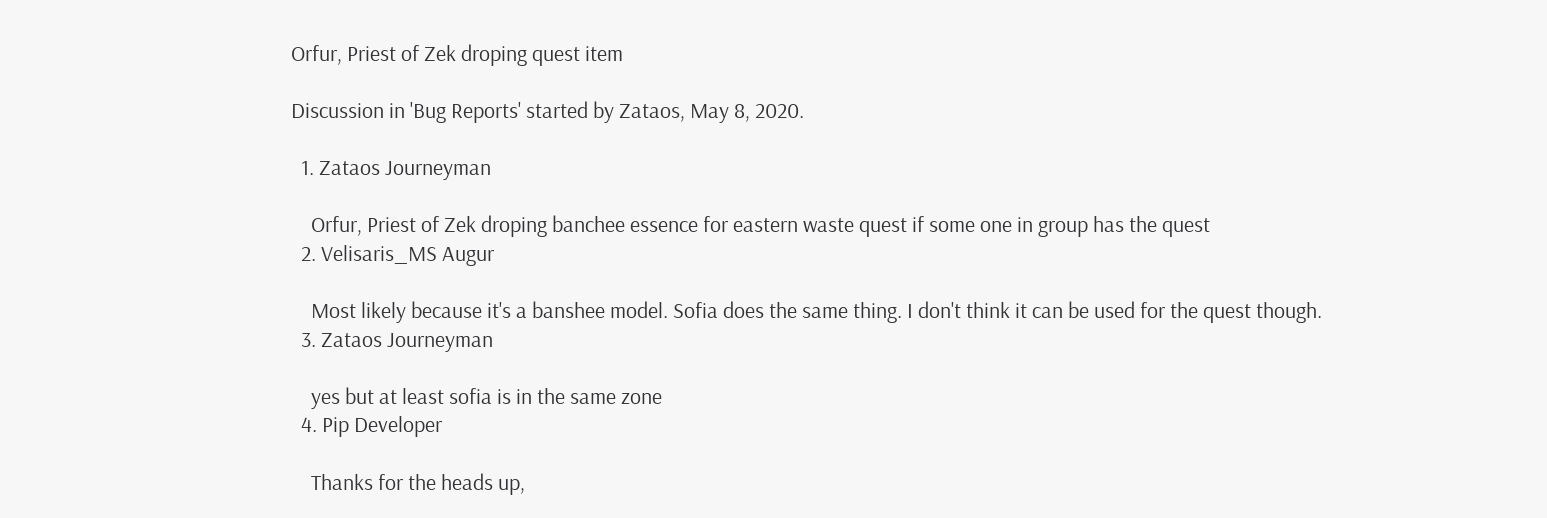Orfur, Priest of Zek droping quest item

Discussion in 'Bug Reports' started by Zataos, May 8, 2020.

  1. Zataos Journeyman

    Orfur, Priest of Zek droping banchee essence for eastern waste quest if some one in group has the quest
  2. Velisaris_MS Augur

    Most likely because it's a banshee model. Sofia does the same thing. I don't think it can be used for the quest though.
  3. Zataos Journeyman

    yes but at least sofia is in the same zone
  4. Pip Developer

    Thanks for the heads up,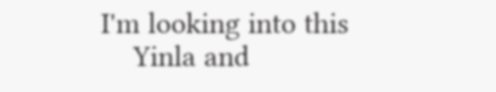I'm looking into this
    Yinla and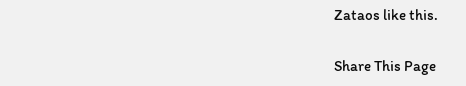Zataos like this.

Share This Page